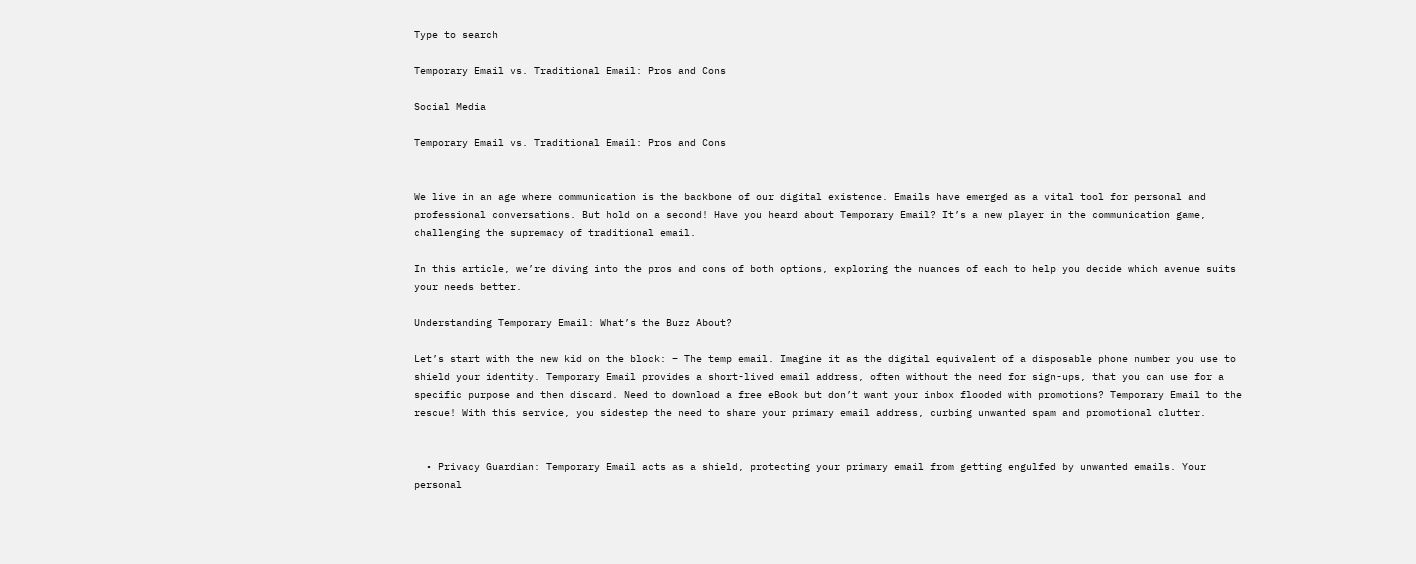Type to search

Temporary Email vs. Traditional Email: Pros and Cons

Social Media

Temporary Email vs. Traditional Email: Pros and Cons


We live in an age where communication is the backbone of our digital existence. Emails have emerged as a vital tool for personal and professional conversations. But hold on a second! Have you heard about Temporary Email? It’s a new player in the communication game, challenging the supremacy of traditional email.

In this article, we’re diving into the pros and cons of both options, exploring the nuances of each to help you decide which avenue suits your needs better.

Understanding Temporary Email: What’s the Buzz About?

Let’s start with the new kid on the block: – The temp email. Imagine it as the digital equivalent of a disposable phone number you use to shield your identity. Temporary Email provides a short-lived email address, often without the need for sign-ups, that you can use for a specific purpose and then discard. Need to download a free eBook but don’t want your inbox flooded with promotions? Temporary Email to the rescue! With this service, you sidestep the need to share your primary email address, curbing unwanted spam and promotional clutter.


  • Privacy Guardian: Temporary Email acts as a shield, protecting your primary email from getting engulfed by unwanted emails. Your personal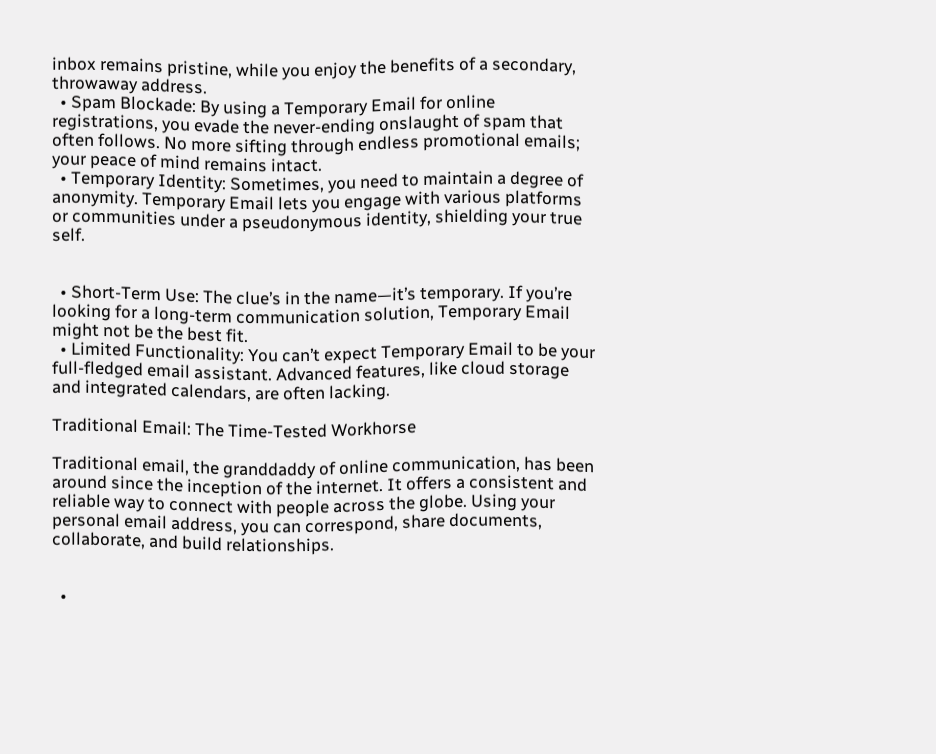inbox remains pristine, while you enjoy the benefits of a secondary, throwaway address.
  • Spam Blockade: By using a Temporary Email for online registrations, you evade the never-ending onslaught of spam that often follows. No more sifting through endless promotional emails; your peace of mind remains intact.
  • Temporary Identity: Sometimes, you need to maintain a degree of anonymity. Temporary Email lets you engage with various platforms or communities under a pseudonymous identity, shielding your true self.


  • Short-Term Use: The clue’s in the name—it’s temporary. If you’re looking for a long-term communication solution, Temporary Email might not be the best fit.
  • Limited Functionality: You can’t expect Temporary Email to be your full-fledged email assistant. Advanced features, like cloud storage and integrated calendars, are often lacking.

Traditional Email: The Time-Tested Workhorse

Traditional email, the granddaddy of online communication, has been around since the inception of the internet. It offers a consistent and reliable way to connect with people across the globe. Using your personal email address, you can correspond, share documents, collaborate, and build relationships.


  •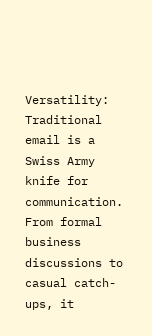Versatility: Traditional email is a Swiss Army knife for communication. From formal business discussions to casual catch-ups, it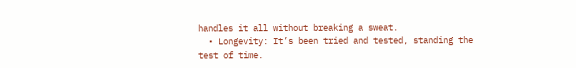handles it all without breaking a sweat.
  • Longevity: It’s been tried and tested, standing the test of time.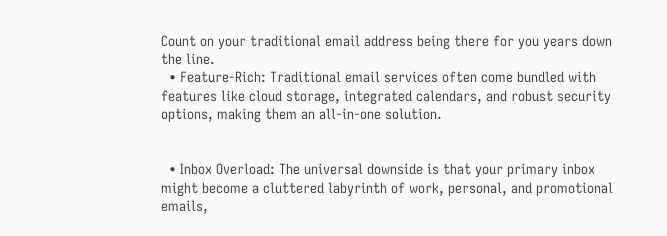Count on your traditional email address being there for you years down the line.
  • Feature-Rich: Traditional email services often come bundled with features like cloud storage, integrated calendars, and robust security options, making them an all-in-one solution.


  • Inbox Overload: The universal downside is that your primary inbox might become a cluttered labyrinth of work, personal, and promotional emails,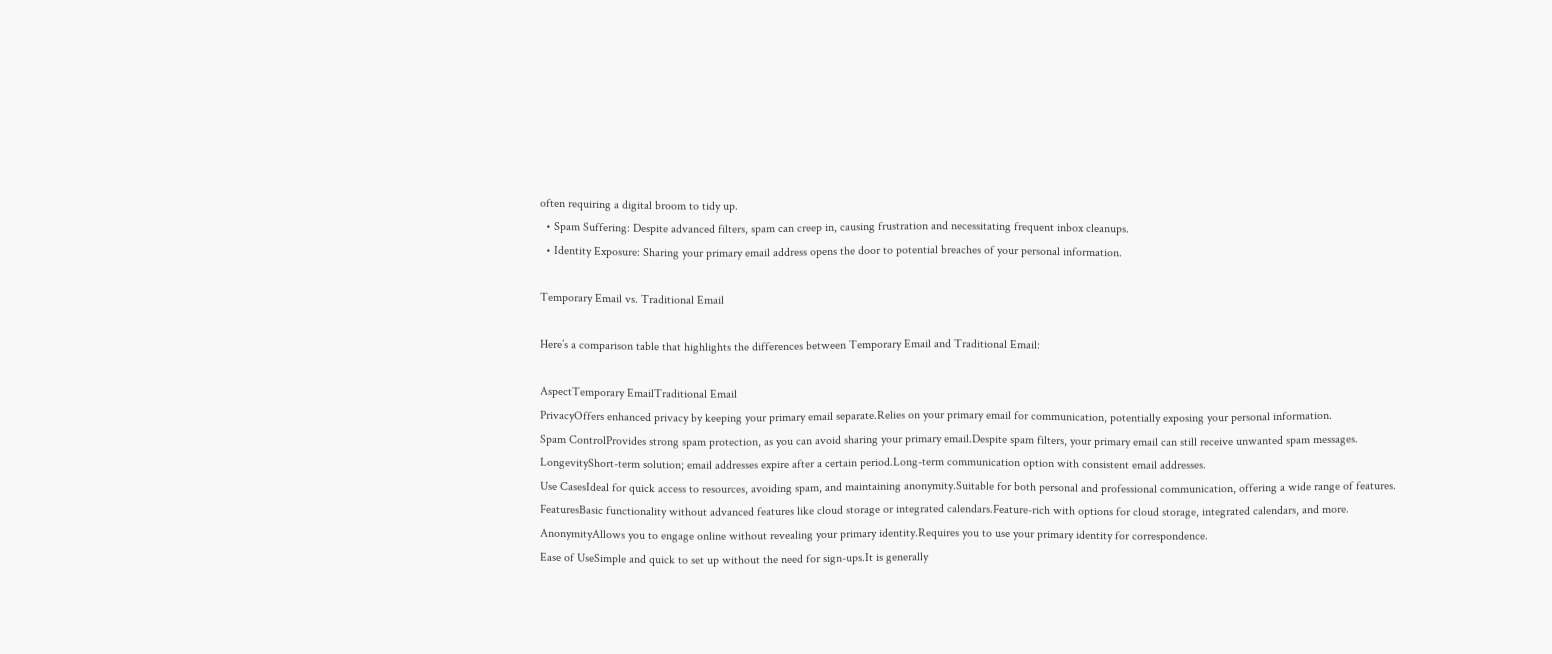often requiring a digital broom to tidy up.
  • Spam Suffering: Despite advanced filters, spam can creep in, causing frustration and necessitating frequent inbox cleanups.
  • Identity Exposure: Sharing your primary email address opens the door to potential breaches of your personal information.

Temporary Email vs. Traditional Email

Here’s a comparison table that highlights the differences between Temporary Email and Traditional Email:

AspectTemporary EmailTraditional Email
PrivacyOffers enhanced privacy by keeping your primary email separate.Relies on your primary email for communication, potentially exposing your personal information.
Spam ControlProvides strong spam protection, as you can avoid sharing your primary email.Despite spam filters, your primary email can still receive unwanted spam messages.
LongevityShort-term solution; email addresses expire after a certain period.Long-term communication option with consistent email addresses.
Use CasesIdeal for quick access to resources, avoiding spam, and maintaining anonymity.Suitable for both personal and professional communication, offering a wide range of features.
FeaturesBasic functionality without advanced features like cloud storage or integrated calendars.Feature-rich with options for cloud storage, integrated calendars, and more.
AnonymityAllows you to engage online without revealing your primary identity.Requires you to use your primary identity for correspondence.
Ease of UseSimple and quick to set up without the need for sign-ups.It is generally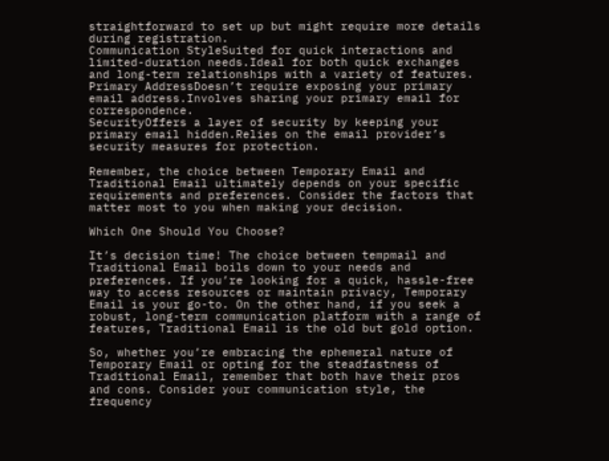straightforward to set up but might require more details during registration.
Communication StyleSuited for quick interactions and limited-duration needs.Ideal for both quick exchanges and long-term relationships with a variety of features.
Primary AddressDoesn’t require exposing your primary email address.Involves sharing your primary email for correspondence.
SecurityOffers a layer of security by keeping your primary email hidden.Relies on the email provider’s security measures for protection.

Remember, the choice between Temporary Email and Traditional Email ultimately depends on your specific requirements and preferences. Consider the factors that matter most to you when making your decision.

Which One Should You Choose?

It’s decision time! The choice between tempmail and Traditional Email boils down to your needs and preferences. If you’re looking for a quick, hassle-free way to access resources or maintain privacy, Temporary Email is your go-to. On the other hand, if you seek a robust, long-term communication platform with a range of features, Traditional Email is the old but gold option.

So, whether you’re embracing the ephemeral nature of Temporary Email or opting for the steadfastness of Traditional Email, remember that both have their pros and cons. Consider your communication style, the frequency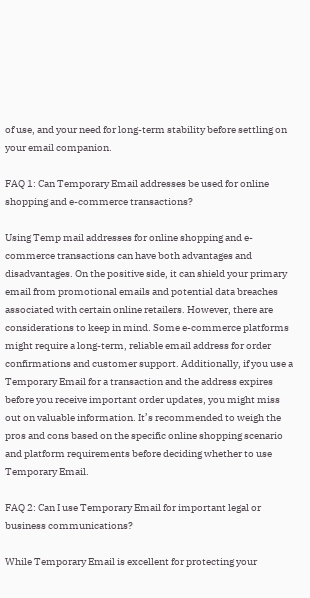of use, and your need for long-term stability before settling on your email companion.

FAQ 1: Can Temporary Email addresses be used for online shopping and e-commerce transactions?

Using Temp mail addresses for online shopping and e-commerce transactions can have both advantages and disadvantages. On the positive side, it can shield your primary email from promotional emails and potential data breaches associated with certain online retailers. However, there are considerations to keep in mind. Some e-commerce platforms might require a long-term, reliable email address for order confirmations and customer support. Additionally, if you use a Temporary Email for a transaction and the address expires before you receive important order updates, you might miss out on valuable information. It’s recommended to weigh the pros and cons based on the specific online shopping scenario and platform requirements before deciding whether to use Temporary Email.

FAQ 2: Can I use Temporary Email for important legal or business communications?

While Temporary Email is excellent for protecting your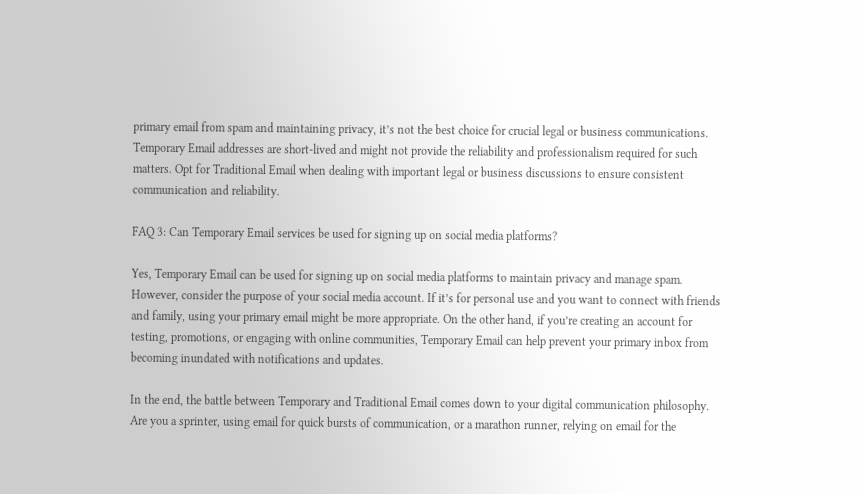primary email from spam and maintaining privacy, it’s not the best choice for crucial legal or business communications. Temporary Email addresses are short-lived and might not provide the reliability and professionalism required for such matters. Opt for Traditional Email when dealing with important legal or business discussions to ensure consistent communication and reliability.

FAQ 3: Can Temporary Email services be used for signing up on social media platforms?

Yes, Temporary Email can be used for signing up on social media platforms to maintain privacy and manage spam. However, consider the purpose of your social media account. If it’s for personal use and you want to connect with friends and family, using your primary email might be more appropriate. On the other hand, if you’re creating an account for testing, promotions, or engaging with online communities, Temporary Email can help prevent your primary inbox from becoming inundated with notifications and updates.

In the end, the battle between Temporary and Traditional Email comes down to your digital communication philosophy. Are you a sprinter, using email for quick bursts of communication, or a marathon runner, relying on email for the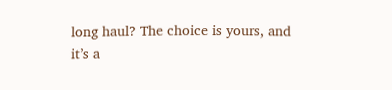long haul? The choice is yours, and it’s a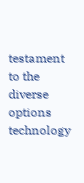testament to the diverse options technology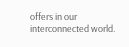offers in our interconnected world.